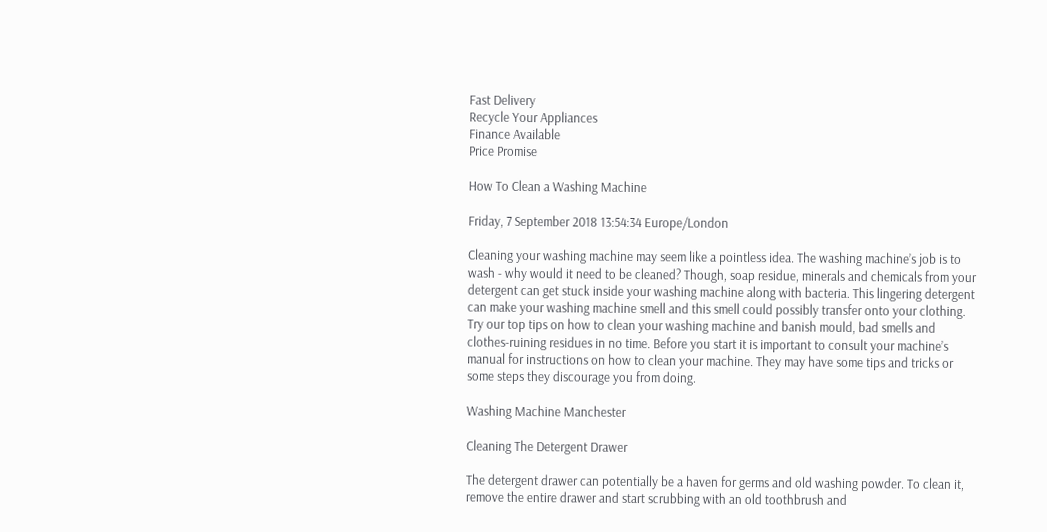Fast Delivery
Recycle Your Appliances
Finance Available
Price Promise

How To Clean a Washing Machine

Friday, 7 September 2018 13:54:34 Europe/London

Cleaning your washing machine may seem like a pointless idea. The washing machine’s job is to wash - why would it need to be cleaned? Though, soap residue, minerals and chemicals from your detergent can get stuck inside your washing machine along with bacteria. This lingering detergent can make your washing machine smell and this smell could possibly transfer onto your clothing. Try our top tips on how to clean your washing machine and banish mould, bad smells and clothes-ruining residues in no time. Before you start it is important to consult your machine’s manual for instructions on how to clean your machine. They may have some tips and tricks or some steps they discourage you from doing.

Washing Machine Manchester

Cleaning The Detergent Drawer

The detergent drawer can potentially be a haven for germs and old washing powder. To clean it, remove the entire drawer and start scrubbing with an old toothbrush and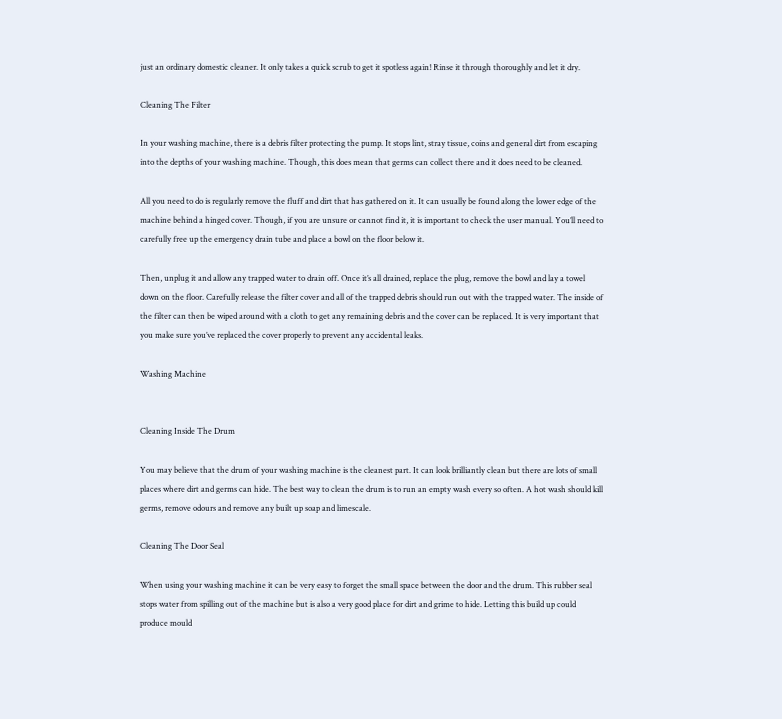just an ordinary domestic cleaner. It only takes a quick scrub to get it spotless again! Rinse it through thoroughly and let it dry.

Cleaning The Filter

In your washing machine, there is a debris filter protecting the pump. It stops lint, stray tissue, coins and general dirt from escaping into the depths of your washing machine. Though, this does mean that germs can collect there and it does need to be cleaned.

All you need to do is regularly remove the fluff and dirt that has gathered on it. It can usually be found along the lower edge of the machine behind a hinged cover. Though, if you are unsure or cannot find it, it is important to check the user manual. You’ll need to carefully free up the emergency drain tube and place a bowl on the floor below it.

Then, unplug it and allow any trapped water to drain off. Once it’s all drained, replace the plug, remove the bowl and lay a towel down on the floor. Carefully release the filter cover and all of the trapped debris should run out with the trapped water. The inside of the filter can then be wiped around with a cloth to get any remaining debris and the cover can be replaced. It is very important that you make sure you’ve replaced the cover properly to prevent any accidental leaks.

Washing Machine


Cleaning Inside The Drum

You may believe that the drum of your washing machine is the cleanest part. It can look brilliantly clean but there are lots of small places where dirt and germs can hide. The best way to clean the drum is to run an empty wash every so often. A hot wash should kill germs, remove odours and remove any built up soap and limescale.

Cleaning The Door Seal

When using your washing machine it can be very easy to forget the small space between the door and the drum. This rubber seal stops water from spilling out of the machine but is also a very good place for dirt and grime to hide. Letting this build up could produce mould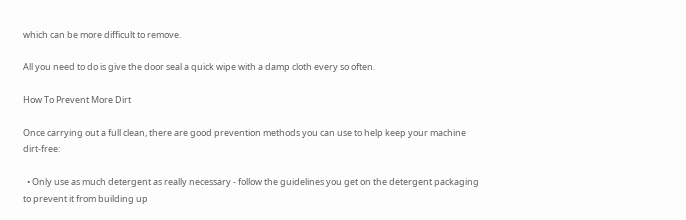which can be more difficult to remove.

All you need to do is give the door seal a quick wipe with a damp cloth every so often.

How To Prevent More Dirt

Once carrying out a full clean, there are good prevention methods you can use to help keep your machine dirt-free:

  • Only use as much detergent as really necessary - follow the guidelines you get on the detergent packaging to prevent it from building up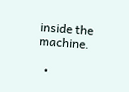inside the machine.

  •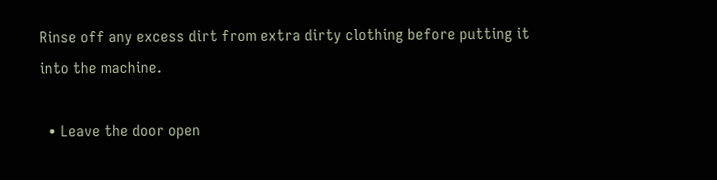Rinse off any excess dirt from extra dirty clothing before putting it into the machine.

  • Leave the door open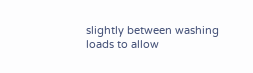slightly between washing loads to allow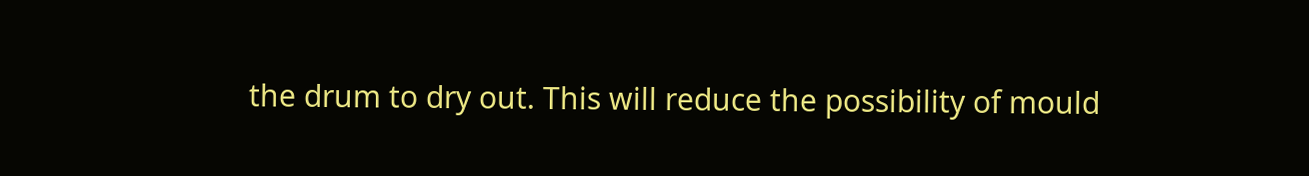the drum to dry out. This will reduce the possibility of mould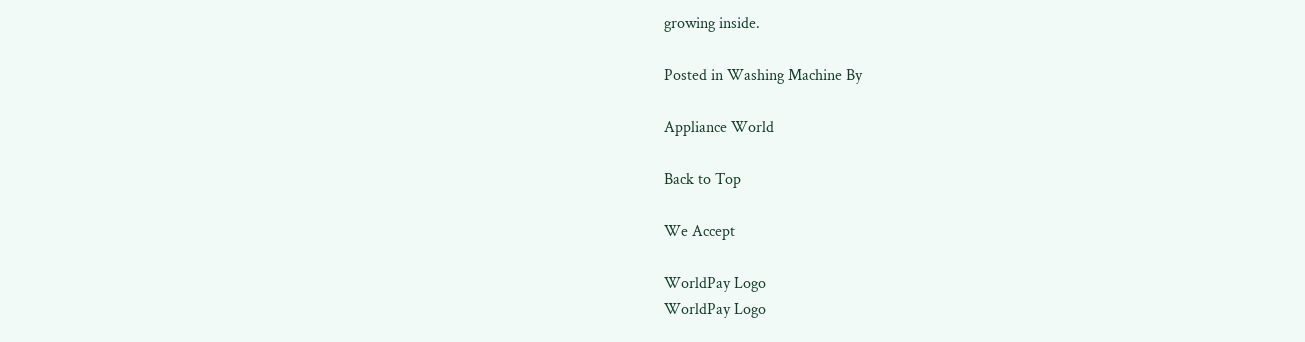growing inside.

Posted in Washing Machine By

Appliance World

Back to Top

We Accept

WorldPay Logo
WorldPay Logo